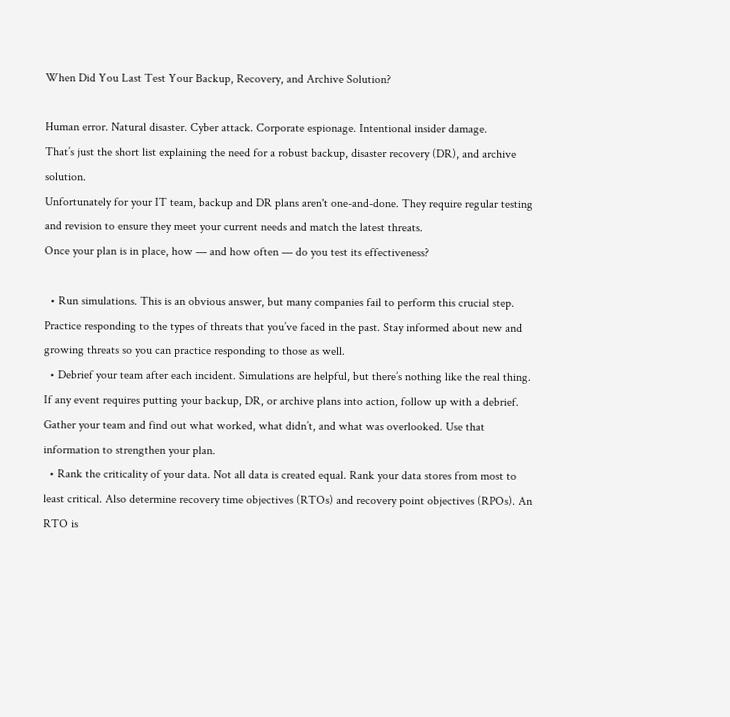When Did You Last Test Your Backup, Recovery, and Archive Solution?

Human error. Natural disaster. Cyber attack. Corporate espionage. Intentional insider damage.
That’s just the short list explaining the need for a robust backup, disaster recovery (DR), and archive solution.
Unfortunately for your IT team, backup and DR plans aren't one-and-done. They require regular testing and revision to ensure they meet your current needs and match the latest threats.
Once your plan is in place, how — and how often — do you test its effectiveness?

  • Run simulations. This is an obvious answer, but many companies fail to perform this crucial step. Practice responding to the types of threats that you’ve faced in the past. Stay informed about new and growing threats so you can practice responding to those as well.
  • Debrief your team after each incident. Simulations are helpful, but there’s nothing like the real thing. If any event requires putting your backup, DR, or archive plans into action, follow up with a debrief. Gather your team and find out what worked, what didn’t, and what was overlooked. Use that information to strengthen your plan.
  • Rank the criticality of your data. Not all data is created equal. Rank your data stores from most to least critical. Also determine recovery time objectives (RTOs) and recovery point objectives (RPOs). An RTO is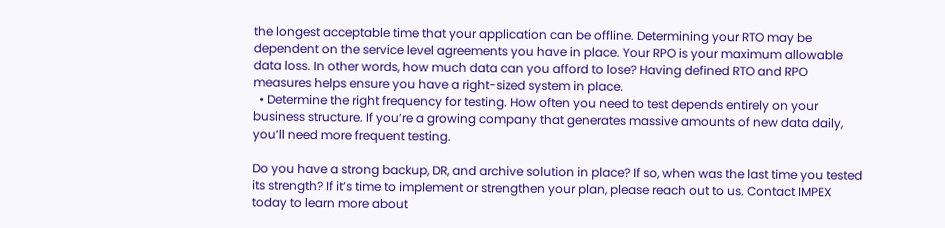the longest acceptable time that your application can be offline. Determining your RTO may be dependent on the service level agreements you have in place. Your RPO is your maximum allowable data loss. In other words, how much data can you afford to lose? Having defined RTO and RPO measures helps ensure you have a right-sized system in place.
  • Determine the right frequency for testing. How often you need to test depends entirely on your business structure. If you’re a growing company that generates massive amounts of new data daily, you’ll need more frequent testing.

Do you have a strong backup, DR, and archive solution in place? If so, when was the last time you tested its strength? If it’s time to implement or strengthen your plan, please reach out to us. Contact IMPEX today to learn more about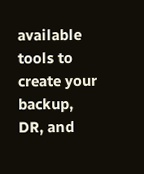available tools to create your backup, DR, and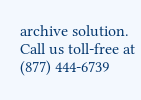archive solution. Call us toll-free at (877) 444-6739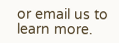or email us to learn more.